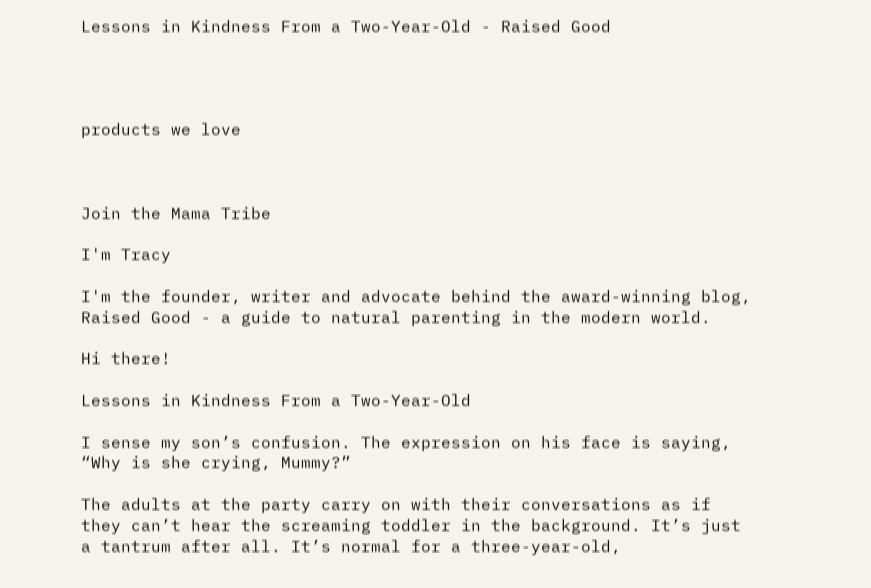Lessons in Kindness From a Two-Year-Old - Raised Good




products we love



Join the Mama Tribe

I'm Tracy

I'm the founder, writer and advocate behind the award-winning blog, Raised Good - a guide to natural parenting in the modern world.

Hi there!

Lessons in Kindness From a Two-Year-Old

I sense my son’s confusion. The expression on his face is saying, “Why is she crying, Mummy?”

The adults at the party carry on with their conversations as if they can’t hear the screaming toddler in the background. It’s just a tantrum after all. It’s normal for a three-year-old,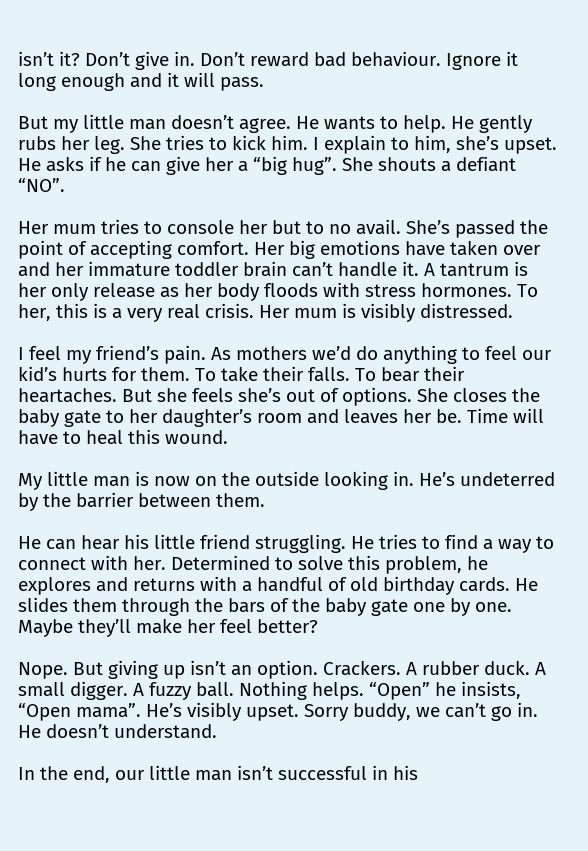isn’t it? Don’t give in. Don’t reward bad behaviour. Ignore it long enough and it will pass.

But my little man doesn’t agree. He wants to help. He gently rubs her leg. She tries to kick him. I explain to him, she’s upset. He asks if he can give her a “big hug”. She shouts a defiant “NO”.

Her mum tries to console her but to no avail. She’s passed the point of accepting comfort. Her big emotions have taken over and her immature toddler brain can’t handle it. A tantrum is her only release as her body floods with stress hormones. To her, this is a very real crisis. Her mum is visibly distressed.

I feel my friend’s pain. As mothers we’d do anything to feel our kid’s hurts for them. To take their falls. To bear their heartaches. But she feels she’s out of options. She closes the baby gate to her daughter’s room and leaves her be. Time will have to heal this wound.

My little man is now on the outside looking in. He’s undeterred by the barrier between them.

He can hear his little friend struggling. He tries to find a way to connect with her. Determined to solve this problem, he explores and returns with a handful of old birthday cards. He slides them through the bars of the baby gate one by one. Maybe they’ll make her feel better?

Nope. But giving up isn’t an option. Crackers. A rubber duck. A small digger. A fuzzy ball. Nothing helps. “Open” he insists, “Open mama”. He’s visibly upset. Sorry buddy, we can’t go in. He doesn’t understand.

In the end, our little man isn’t successful in his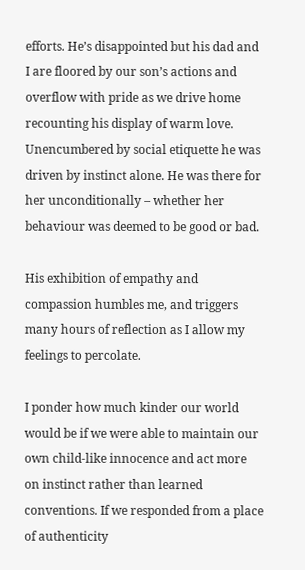efforts. He’s disappointed but his dad and I are floored by our son’s actions and overflow with pride as we drive home recounting his display of warm love. Unencumbered by social etiquette he was driven by instinct alone. He was there for her unconditionally – whether her behaviour was deemed to be good or bad.

His exhibition of empathy and compassion humbles me, and triggers many hours of reflection as I allow my feelings to percolate.

I ponder how much kinder our world would be if we were able to maintain our own child-like innocence and act more on instinct rather than learned conventions. If we responded from a place of authenticity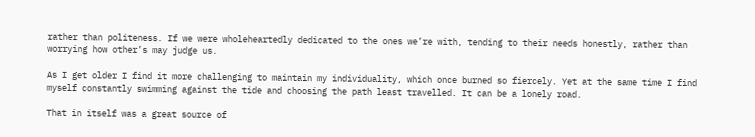rather than politeness. If we were wholeheartedly dedicated to the ones we’re with, tending to their needs honestly, rather than worrying how other’s may judge us.

As I get older I find it more challenging to maintain my individuality, which once burned so fiercely. Yet at the same time I find myself constantly swimming against the tide and choosing the path least travelled. It can be a lonely road.

That in itself was a great source of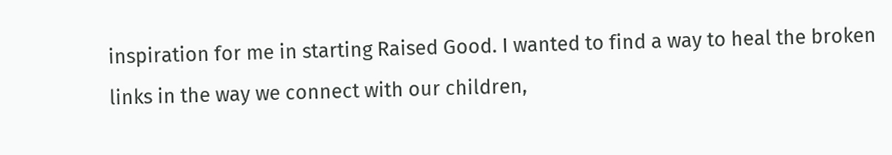inspiration for me in starting Raised Good. I wanted to find a way to heal the broken links in the way we connect with our children,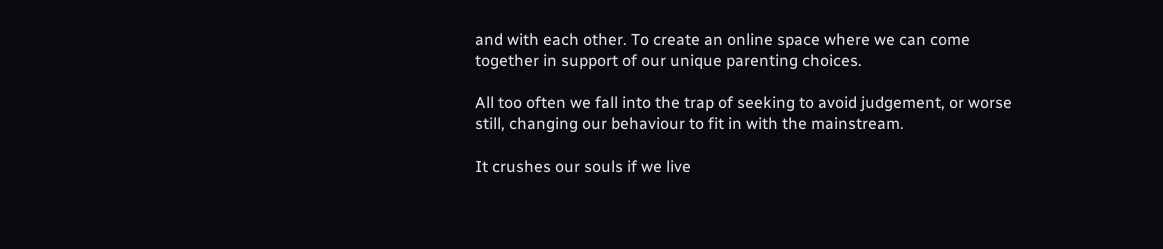and with each other. To create an online space where we can come together in support of our unique parenting choices.

All too often we fall into the trap of seeking to avoid judgement, or worse still, changing our behaviour to fit in with the mainstream.

It crushes our souls if we live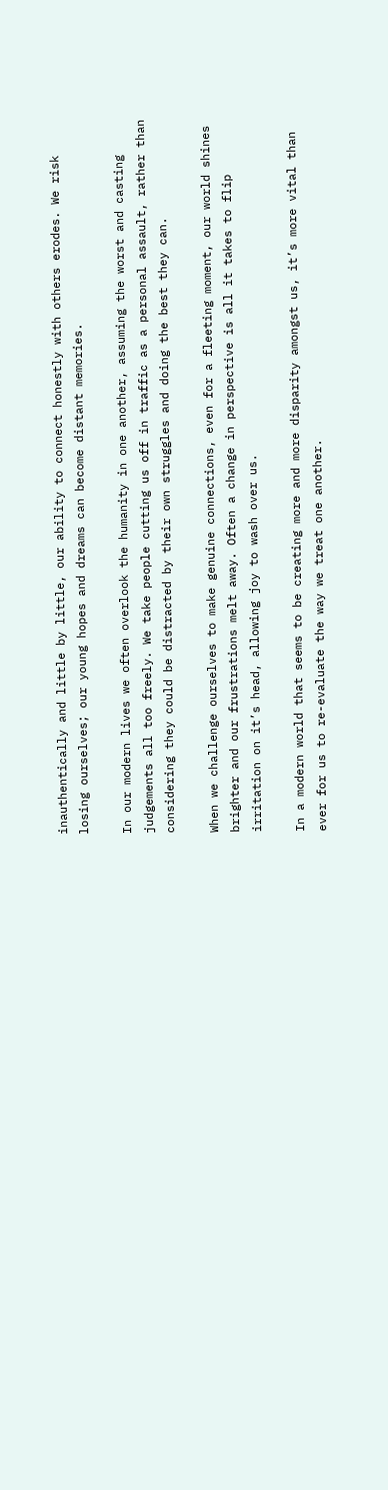inauthentically and little by little, our ability to connect honestly with others erodes. We risk losing ourselves; our young hopes and dreams can become distant memories.

In our modern lives we often overlook the humanity in one another, assuming the worst and casting judgements all too freely. We take people cutting us off in traffic as a personal assault, rather than considering they could be distracted by their own struggles and doing the best they can.

When we challenge ourselves to make genuine connections, even for a fleeting moment, our world shines brighter and our frustrations melt away. Often a change in perspective is all it takes to flip irritation on it’s head, allowing joy to wash over us.

In a modern world that seems to be creating more and more disparity amongst us, it’s more vital than ever for us to re-evaluate the way we treat one another.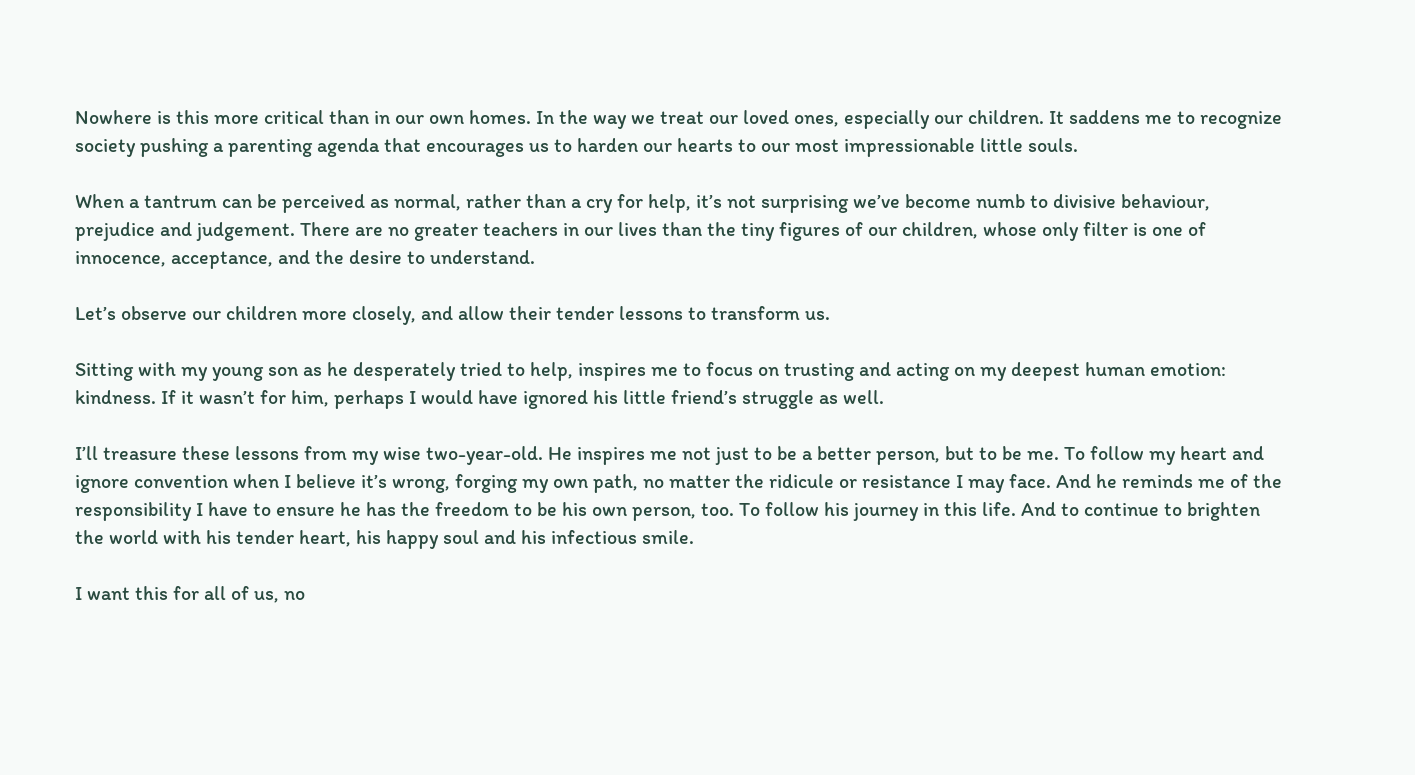Nowhere is this more critical than in our own homes. In the way we treat our loved ones, especially our children. It saddens me to recognize society pushing a parenting agenda that encourages us to harden our hearts to our most impressionable little souls.

When a tantrum can be perceived as normal, rather than a cry for help, it’s not surprising we’ve become numb to divisive behaviour, prejudice and judgement. There are no greater teachers in our lives than the tiny figures of our children, whose only filter is one of innocence, acceptance, and the desire to understand.

Let’s observe our children more closely, and allow their tender lessons to transform us.

Sitting with my young son as he desperately tried to help, inspires me to focus on trusting and acting on my deepest human emotion: kindness. If it wasn’t for him, perhaps I would have ignored his little friend’s struggle as well.

I’ll treasure these lessons from my wise two-year-old. He inspires me not just to be a better person, but to be me. To follow my heart and ignore convention when I believe it’s wrong, forging my own path, no matter the ridicule or resistance I may face. And he reminds me of the responsibility I have to ensure he has the freedom to be his own person, too. To follow his journey in this life. And to continue to brighten the world with his tender heart, his happy soul and his infectious smile.

I want this for all of us, no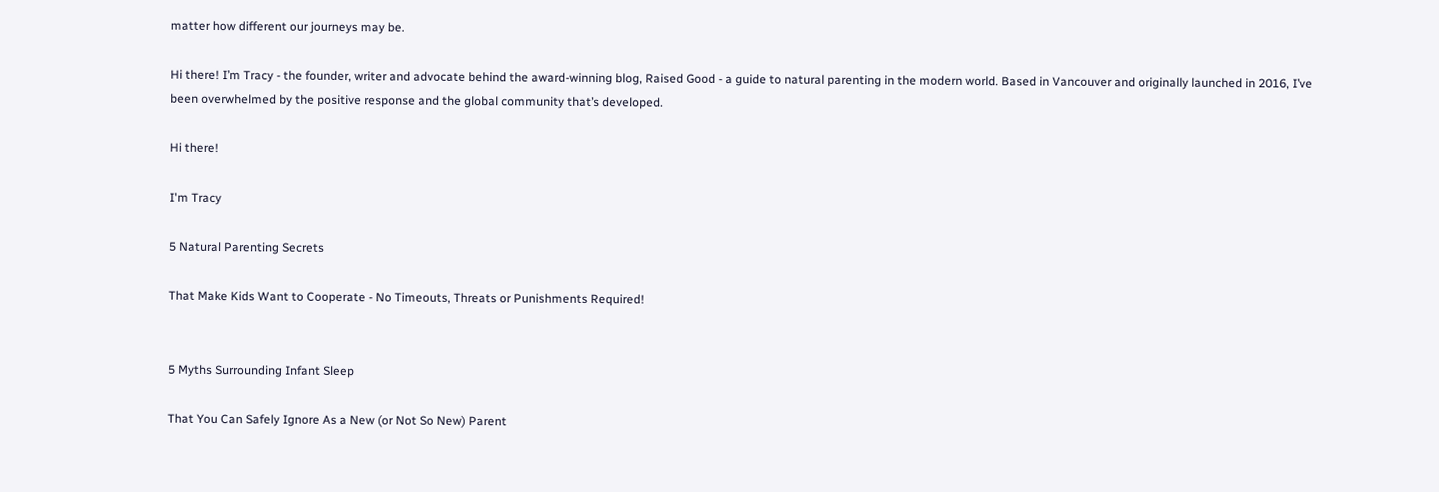matter how different our journeys may be.

Hi there! I’m Tracy - the founder, writer and advocate behind the award-winning blog, Raised Good - a guide to natural parenting in the modern world. Based in Vancouver and originally launched in 2016, I’ve been overwhelmed by the positive response and the global community that’s developed.

Hi there!

I'm Tracy

5 Natural Parenting Secrets

That Make Kids Want to Cooperate - No Timeouts, Threats or Punishments Required!


5 Myths Surrounding Infant Sleep

That You Can Safely Ignore As a New (or Not So New) Parent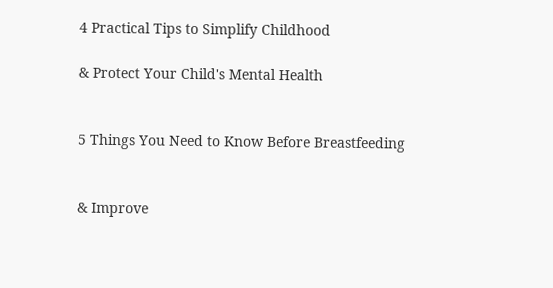4 Practical Tips to Simplify Childhood

& Protect Your Child's Mental Health


5 Things You Need to Know Before Breastfeeding


& Improve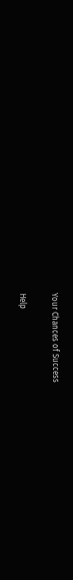Your Chances of Success

Help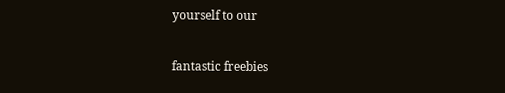yourself to our

fantastic freebies